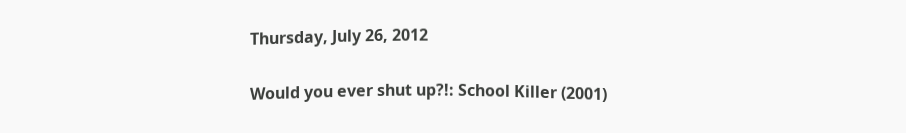Thursday, July 26, 2012

Would you ever shut up?!: School Killer (2001)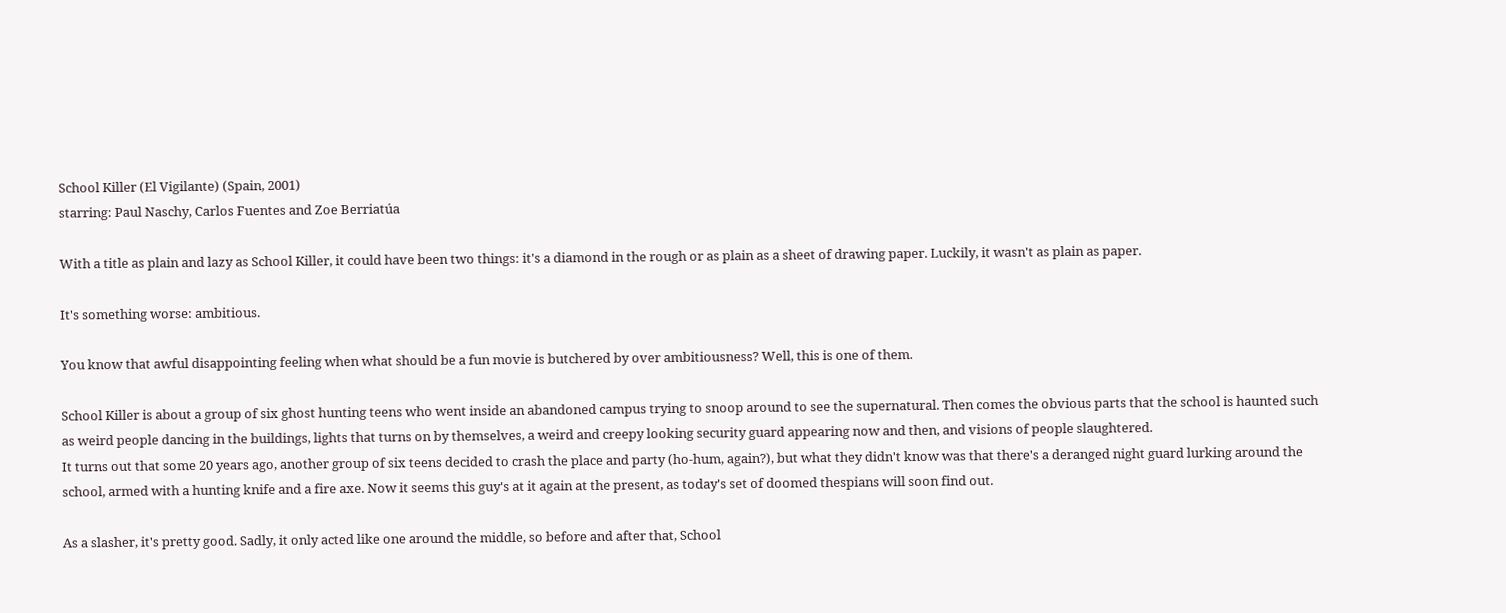School Killer (El Vigilante) (Spain, 2001)
starring: Paul Naschy, Carlos Fuentes and Zoe Berriatúa

With a title as plain and lazy as School Killer, it could have been two things: it's a diamond in the rough or as plain as a sheet of drawing paper. Luckily, it wasn't as plain as paper.

It's something worse: ambitious.

You know that awful disappointing feeling when what should be a fun movie is butchered by over ambitiousness? Well, this is one of them.

School Killer is about a group of six ghost hunting teens who went inside an abandoned campus trying to snoop around to see the supernatural. Then comes the obvious parts that the school is haunted such as weird people dancing in the buildings, lights that turns on by themselves, a weird and creepy looking security guard appearing now and then, and visions of people slaughtered.
It turns out that some 20 years ago, another group of six teens decided to crash the place and party (ho-hum, again?), but what they didn't know was that there's a deranged night guard lurking around the school, armed with a hunting knife and a fire axe. Now it seems this guy's at it again at the present, as today's set of doomed thespians will soon find out.

As a slasher, it's pretty good. Sadly, it only acted like one around the middle, so before and after that, School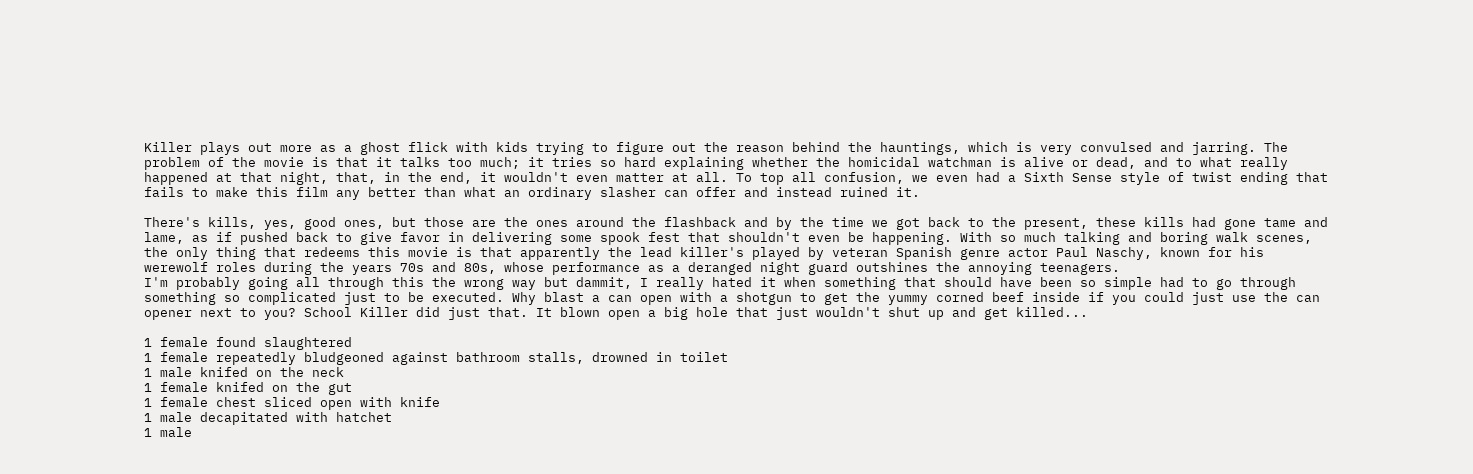Killer plays out more as a ghost flick with kids trying to figure out the reason behind the hauntings, which is very convulsed and jarring. The problem of the movie is that it talks too much; it tries so hard explaining whether the homicidal watchman is alive or dead, and to what really happened at that night, that, in the end, it wouldn't even matter at all. To top all confusion, we even had a Sixth Sense style of twist ending that fails to make this film any better than what an ordinary slasher can offer and instead ruined it.

There's kills, yes, good ones, but those are the ones around the flashback and by the time we got back to the present, these kills had gone tame and lame, as if pushed back to give favor in delivering some spook fest that shouldn't even be happening. With so much talking and boring walk scenes, the only thing that redeems this movie is that apparently the lead killer's played by veteran Spanish genre actor Paul Naschy, known for his werewolf roles during the years 70s and 80s, whose performance as a deranged night guard outshines the annoying teenagers.
I'm probably going all through this the wrong way but dammit, I really hated it when something that should have been so simple had to go through something so complicated just to be executed. Why blast a can open with a shotgun to get the yummy corned beef inside if you could just use the can opener next to you? School Killer did just that. It blown open a big hole that just wouldn't shut up and get killed...

1 female found slaughtered
1 female repeatedly bludgeoned against bathroom stalls, drowned in toilet
1 male knifed on the neck
1 female knifed on the gut
1 female chest sliced open with knife
1 male decapitated with hatchet
1 male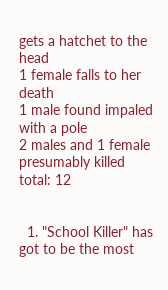gets a hatchet to the head
1 female falls to her death
1 male found impaled with a pole
2 males and 1 female presumably killed
total: 12


  1. "School Killer" has got to be the most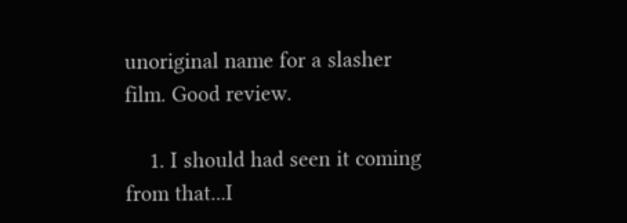unoriginal name for a slasher film. Good review.

    1. I should had seen it coming from that...I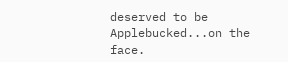deserved to be Applebucked...on the face.